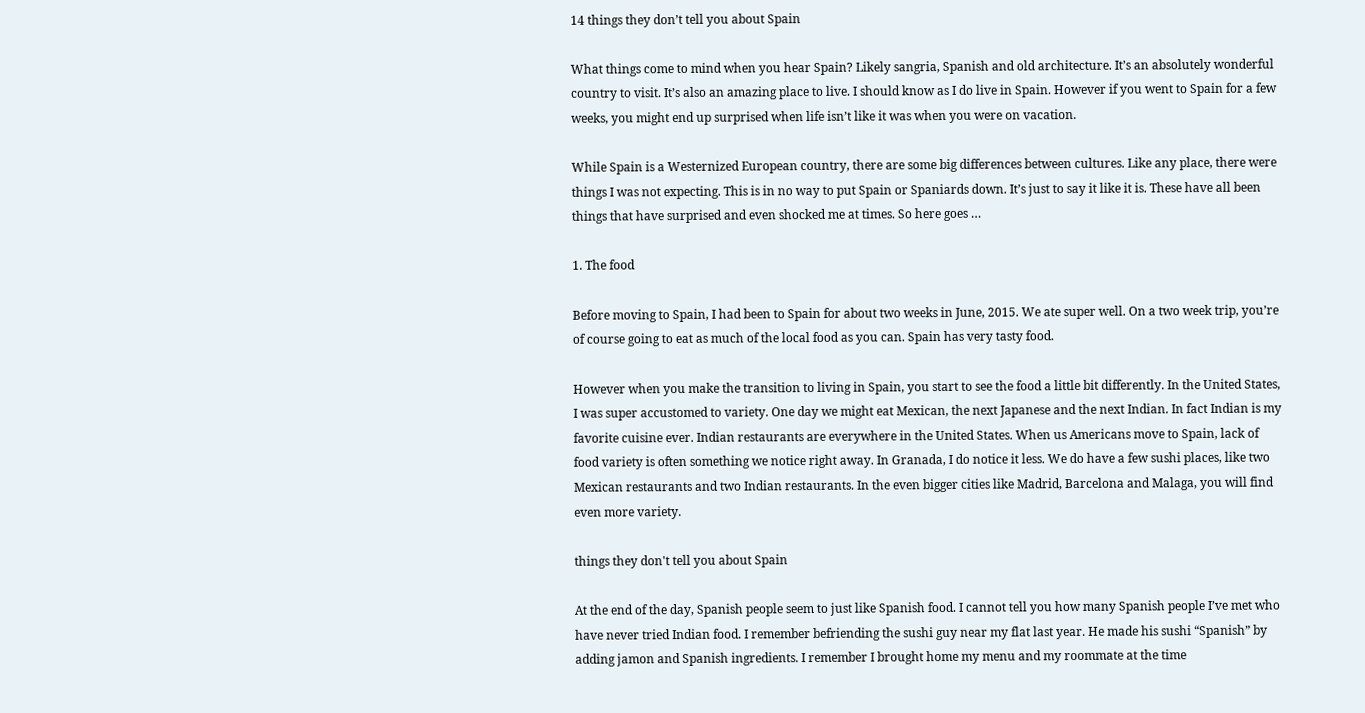14 things they don’t tell you about Spain

What things come to mind when you hear Spain? Likely sangria, Spanish and old architecture. It’s an absolutely wonderful country to visit. It’s also an amazing place to live. I should know as I do live in Spain. However if you went to Spain for a few weeks, you might end up surprised when life isn’t like it was when you were on vacation.

While Spain is a Westernized European country, there are some big differences between cultures. Like any place, there were things I was not expecting. This is in no way to put Spain or Spaniards down. It’s just to say it like it is. These have all been things that have surprised and even shocked me at times. So here goes …

1. The food

Before moving to Spain, I had been to Spain for about two weeks in June, 2015. We ate super well. On a two week trip, you’re of course going to eat as much of the local food as you can. Spain has very tasty food.

However when you make the transition to living in Spain, you start to see the food a little bit differently. In the United States, I was super accustomed to variety. One day we might eat Mexican, the next Japanese and the next Indian. In fact Indian is my favorite cuisine ever. Indian restaurants are everywhere in the United States. When us Americans move to Spain, lack of food variety is often something we notice right away. In Granada, I do notice it less. We do have a few sushi places, like two Mexican restaurants and two Indian restaurants. In the even bigger cities like Madrid, Barcelona and Malaga, you will find even more variety.

things they don't tell you about Spain

At the end of the day, Spanish people seem to just like Spanish food. I cannot tell you how many Spanish people I’ve met who have never tried Indian food. I remember befriending the sushi guy near my flat last year. He made his sushi “Spanish” by adding jamon and Spanish ingredients. I remember I brought home my menu and my roommate at the time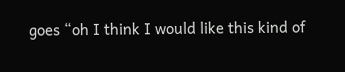goes “oh I think I would like this kind of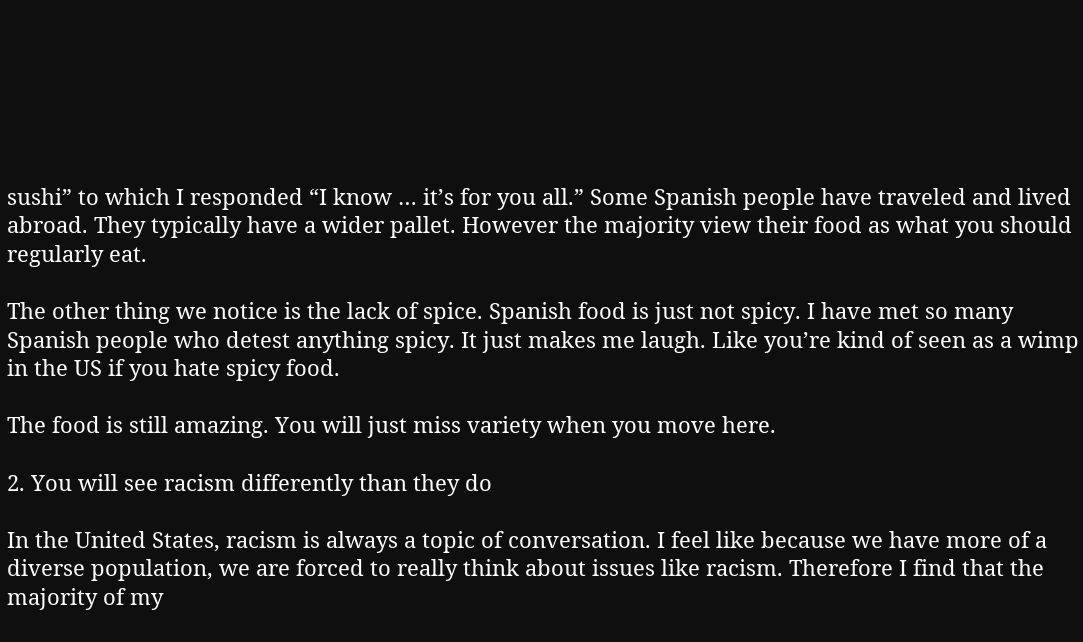sushi” to which I responded “I know … it’s for you all.” Some Spanish people have traveled and lived abroad. They typically have a wider pallet. However the majority view their food as what you should regularly eat.

The other thing we notice is the lack of spice. Spanish food is just not spicy. I have met so many Spanish people who detest anything spicy. It just makes me laugh. Like you’re kind of seen as a wimp in the US if you hate spicy food.

The food is still amazing. You will just miss variety when you move here.

2. You will see racism differently than they do

In the United States, racism is always a topic of conversation. I feel like because we have more of a diverse population, we are forced to really think about issues like racism. Therefore I find that the majority of my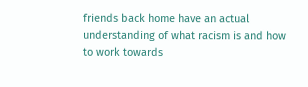friends back home have an actual understanding of what racism is and how to work towards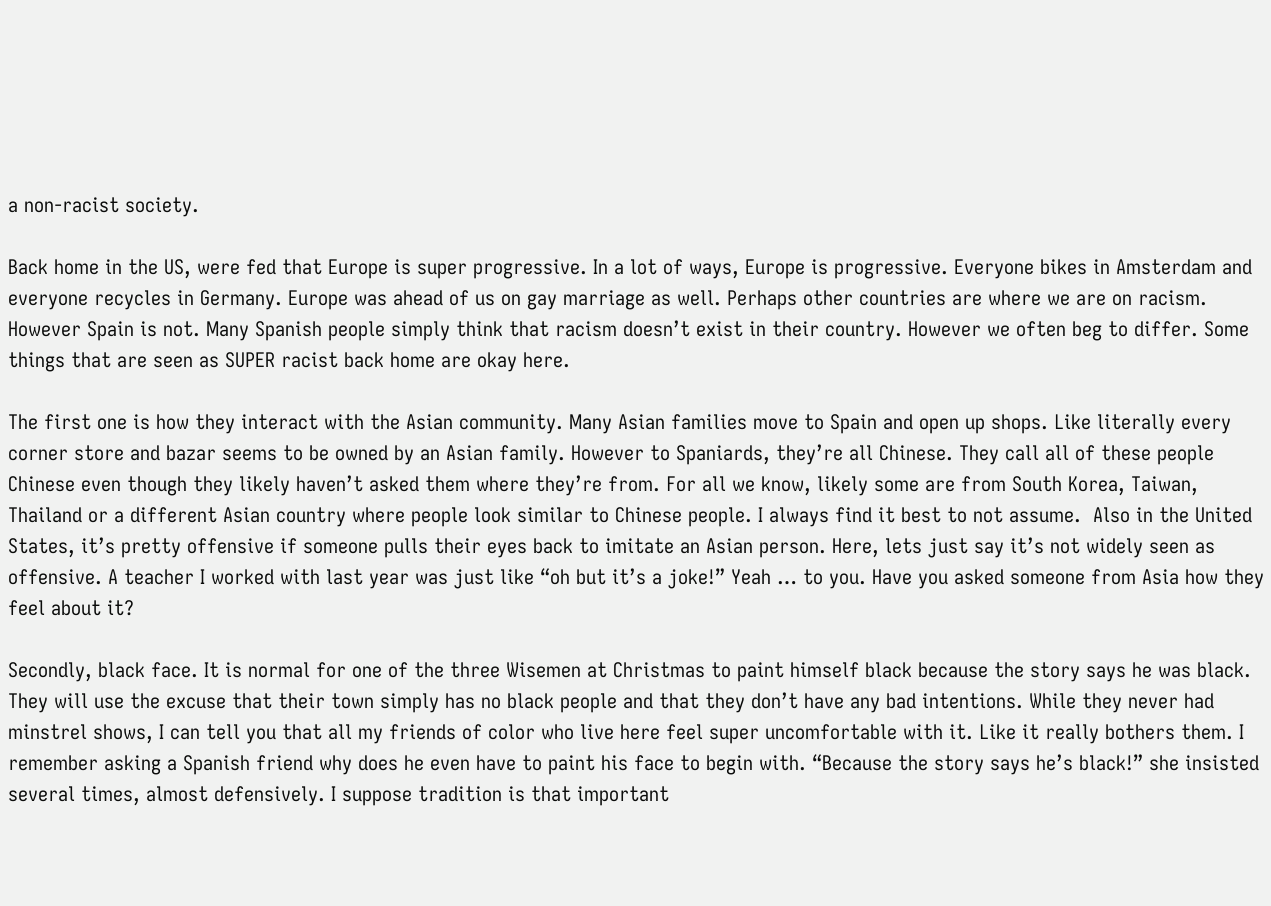a non-racist society.

Back home in the US, were fed that Europe is super progressive. In a lot of ways, Europe is progressive. Everyone bikes in Amsterdam and everyone recycles in Germany. Europe was ahead of us on gay marriage as well. Perhaps other countries are where we are on racism. However Spain is not. Many Spanish people simply think that racism doesn’t exist in their country. However we often beg to differ. Some things that are seen as SUPER racist back home are okay here.

The first one is how they interact with the Asian community. Many Asian families move to Spain and open up shops. Like literally every corner store and bazar seems to be owned by an Asian family. However to Spaniards, they’re all Chinese. They call all of these people Chinese even though they likely haven’t asked them where they’re from. For all we know, likely some are from South Korea, Taiwan, Thailand or a different Asian country where people look similar to Chinese people. I always find it best to not assume.  Also in the United States, it’s pretty offensive if someone pulls their eyes back to imitate an Asian person. Here, lets just say it’s not widely seen as offensive. A teacher I worked with last year was just like “oh but it’s a joke!” Yeah … to you. Have you asked someone from Asia how they feel about it?

Secondly, black face. It is normal for one of the three Wisemen at Christmas to paint himself black because the story says he was black. They will use the excuse that their town simply has no black people and that they don’t have any bad intentions. While they never had minstrel shows, I can tell you that all my friends of color who live here feel super uncomfortable with it. Like it really bothers them. I remember asking a Spanish friend why does he even have to paint his face to begin with. “Because the story says he’s black!” she insisted several times, almost defensively. I suppose tradition is that important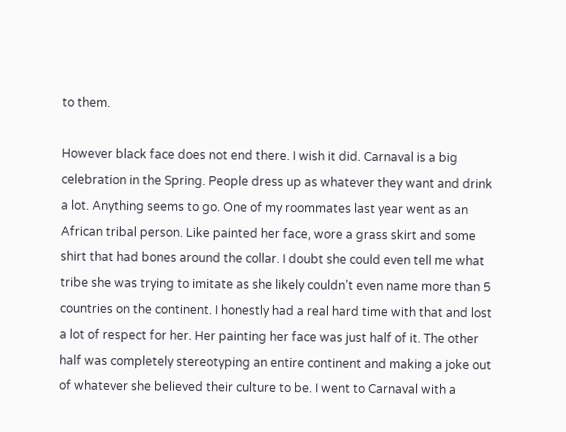to them.

However black face does not end there. I wish it did. Carnaval is a big celebration in the Spring. People dress up as whatever they want and drink a lot. Anything seems to go. One of my roommates last year went as an African tribal person. Like painted her face, wore a grass skirt and some shirt that had bones around the collar. I doubt she could even tell me what tribe she was trying to imitate as she likely couldn’t even name more than 5 countries on the continent. I honestly had a real hard time with that and lost a lot of respect for her. Her painting her face was just half of it. The other half was completely stereotyping an entire continent and making a joke out of whatever she believed their culture to be. I went to Carnaval with a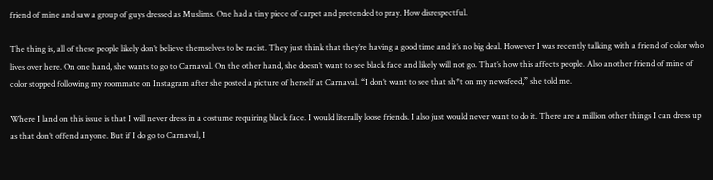friend of mine and saw a group of guys dressed as Muslims. One had a tiny piece of carpet and pretended to pray. How disrespectful.

The thing is, all of these people likely don’t believe themselves to be racist. They just think that they’re having a good time and it’s no big deal. However I was recently talking with a friend of color who lives over here. On one hand, she wants to go to Carnaval. On the other hand, she doesn’t want to see black face and likely will not go. That’s how this affects people. Also another friend of mine of color stopped following my roommate on Instagram after she posted a picture of herself at Carnaval. “I don’t want to see that sh*t on my newsfeed,” she told me.

Where I land on this issue is that I will never dress in a costume requiring black face. I would literally loose friends. I also just would never want to do it. There are a million other things I can dress up as that don’t offend anyone. But if I do go to Carnaval, I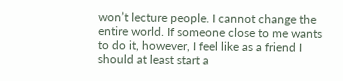won’t lecture people. I cannot change the entire world. If someone close to me wants to do it, however, I feel like as a friend I should at least start a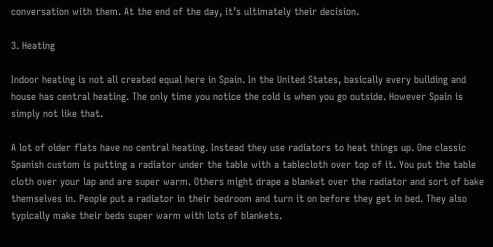conversation with them. At the end of the day, it’s ultimately their decision.

3. Heating

Indoor heating is not all created equal here in Spain. In the United States, basically every building and house has central heating. The only time you notice the cold is when you go outside. However Spain is simply not like that.

A lot of older flats have no central heating. Instead they use radiators to heat things up. One classic Spanish custom is putting a radiator under the table with a tablecloth over top of it. You put the table cloth over your lap and are super warm. Others might drape a blanket over the radiator and sort of bake themselves in. People put a radiator in their bedroom and turn it on before they get in bed. They also typically make their beds super warm with lots of blankets.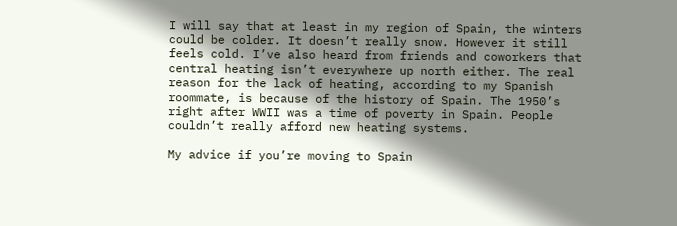I will say that at least in my region of Spain, the winters could be colder. It doesn’t really snow. However it still feels cold. I’ve also heard from friends and coworkers that central heating isn’t everywhere up north either. The real reason for the lack of heating, according to my Spanish roommate, is because of the history of Spain. The 1950’s right after WWII was a time of poverty in Spain. People couldn’t really afford new heating systems.

My advice if you’re moving to Spain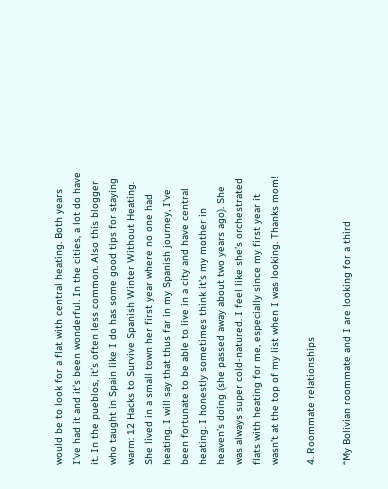would be to look for a flat with central heating. Both years I’ve had it and it’s been wonderful. In the cities, a lot do have it. In the pueblos, it’s often less common. Also this blogger who taught in Spain like I do has some good tips for staying warm: 12 Hacks to Survive Spanish Winter Without Heating. She lived in a small town her first year where no one had heating. I will say that thus far in my Spanish journey, I’ve been fortunate to be able to live in a city and have central heating. I honestly sometimes think it’s my mother in heaven’s doing (she passed away about two years ago). She was always super cold-natured. I feel like she’s orchestrated flats with heating for me, especially since my first year it wasn’t at the top of my list when I was looking. Thanks mom!

4. Roommate relationships

“My Bolivian roommate and I are looking for a third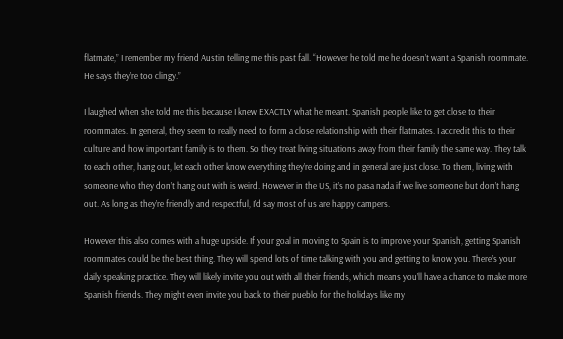flatmate,” I remember my friend Austin telling me this past fall. “However he told me he doesn’t want a Spanish roommate. He says they’re too clingy.”

I laughed when she told me this because I knew EXACTLY what he meant. Spanish people like to get close to their roommates. In general, they seem to really need to form a close relationship with their flatmates. I accredit this to their culture and how important family is to them. So they treat living situations away from their family the same way. They talk to each other, hang out, let each other know everything they’re doing and in general are just close. To them, living with someone who they don’t hang out with is weird. However in the US, it’s no pasa nada if we live someone but don’t hang out. As long as they’re friendly and respectful, I’d say most of us are happy campers.

However this also comes with a huge upside. If your goal in moving to Spain is to improve your Spanish, getting Spanish roommates could be the best thing. They will spend lots of time talking with you and getting to know you. There’s your daily speaking practice. They will likely invite you out with all their friends, which means you’ll have a chance to make more Spanish friends. They might even invite you back to their pueblo for the holidays like my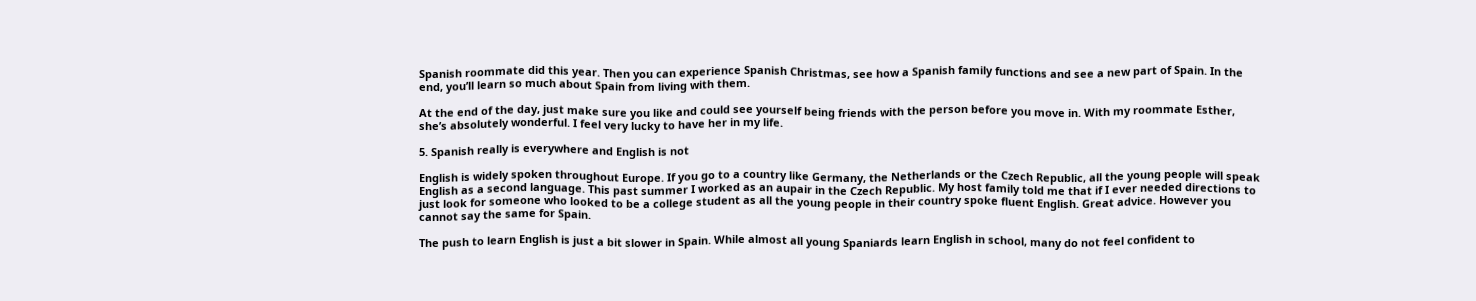Spanish roommate did this year. Then you can experience Spanish Christmas, see how a Spanish family functions and see a new part of Spain. In the end, you’ll learn so much about Spain from living with them.

At the end of the day, just make sure you like and could see yourself being friends with the person before you move in. With my roommate Esther, she’s absolutely wonderful. I feel very lucky to have her in my life.

5. Spanish really is everywhere and English is not

English is widely spoken throughout Europe. If you go to a country like Germany, the Netherlands or the Czech Republic, all the young people will speak English as a second language. This past summer I worked as an aupair in the Czech Republic. My host family told me that if I ever needed directions to just look for someone who looked to be a college student as all the young people in their country spoke fluent English. Great advice. However you cannot say the same for Spain.

The push to learn English is just a bit slower in Spain. While almost all young Spaniards learn English in school, many do not feel confident to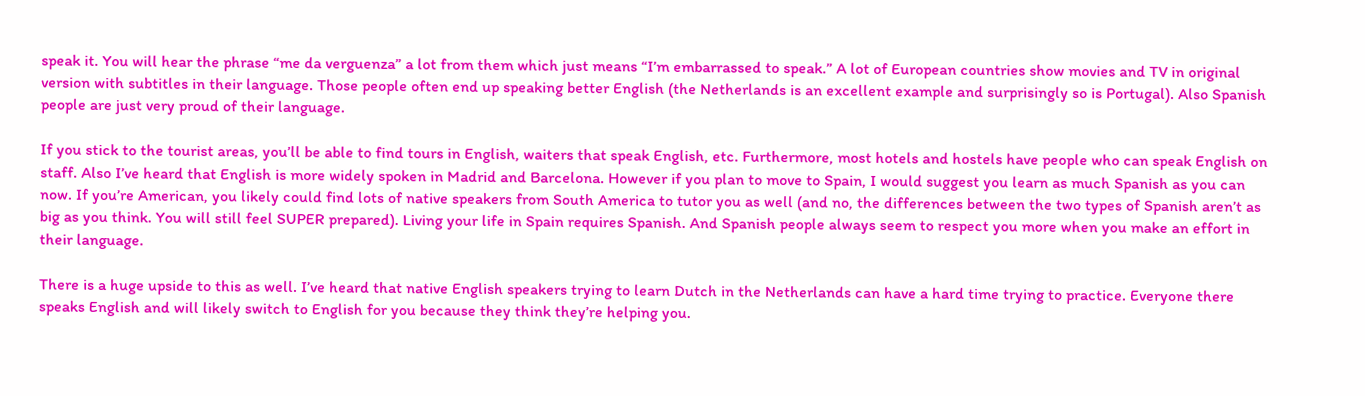speak it. You will hear the phrase “me da verguenza” a lot from them which just means “I’m embarrassed to speak.” A lot of European countries show movies and TV in original version with subtitles in their language. Those people often end up speaking better English (the Netherlands is an excellent example and surprisingly so is Portugal). Also Spanish people are just very proud of their language.

If you stick to the tourist areas, you’ll be able to find tours in English, waiters that speak English, etc. Furthermore, most hotels and hostels have people who can speak English on staff. Also I’ve heard that English is more widely spoken in Madrid and Barcelona. However if you plan to move to Spain, I would suggest you learn as much Spanish as you can now. If you’re American, you likely could find lots of native speakers from South America to tutor you as well (and no, the differences between the two types of Spanish aren’t as big as you think. You will still feel SUPER prepared). Living your life in Spain requires Spanish. And Spanish people always seem to respect you more when you make an effort in their language.

There is a huge upside to this as well. I’ve heard that native English speakers trying to learn Dutch in the Netherlands can have a hard time trying to practice. Everyone there speaks English and will likely switch to English for you because they think they’re helping you.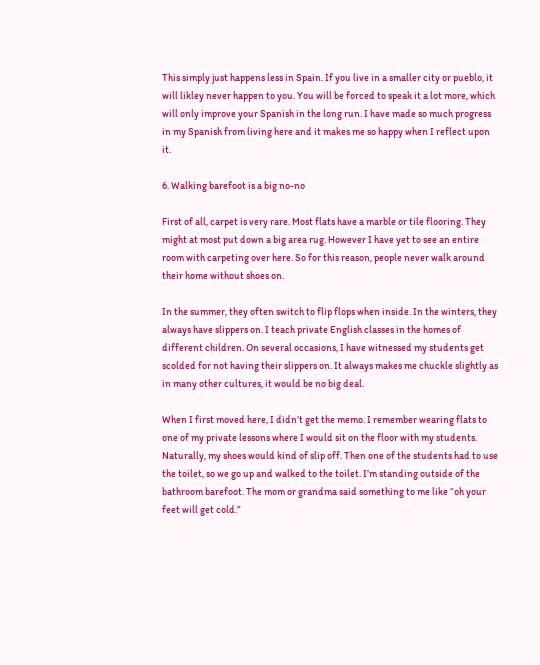This simply just happens less in Spain. If you live in a smaller city or pueblo, it will likley never happen to you. You will be forced to speak it a lot more, which will only improve your Spanish in the long run. I have made so much progress in my Spanish from living here and it makes me so happy when I reflect upon it.

6. Walking barefoot is a big no-no

First of all, carpet is very rare. Most flats have a marble or tile flooring. They might at most put down a big area rug. However I have yet to see an entire room with carpeting over here. So for this reason, people never walk around their home without shoes on.

In the summer, they often switch to flip flops when inside. In the winters, they always have slippers on. I teach private English classes in the homes of different children. On several occasions, I have witnessed my students get scolded for not having their slippers on. It always makes me chuckle slightly as in many other cultures, it would be no big deal.

When I first moved here, I didn’t get the memo. I remember wearing flats to one of my private lessons where I would sit on the floor with my students. Naturally, my shoes would kind of slip off. Then one of the students had to use the toilet, so we go up and walked to the toilet. I’m standing outside of the bathroom barefoot. The mom or grandma said something to me like “oh your feet will get cold.”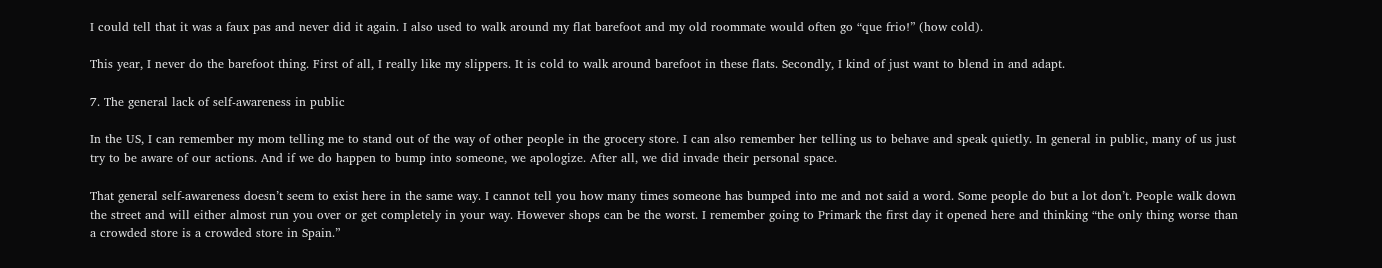I could tell that it was a faux pas and never did it again. I also used to walk around my flat barefoot and my old roommate would often go “que frio!” (how cold).

This year, I never do the barefoot thing. First of all, I really like my slippers. It is cold to walk around barefoot in these flats. Secondly, I kind of just want to blend in and adapt.

7. The general lack of self-awareness in public

In the US, I can remember my mom telling me to stand out of the way of other people in the grocery store. I can also remember her telling us to behave and speak quietly. In general in public, many of us just try to be aware of our actions. And if we do happen to bump into someone, we apologize. After all, we did invade their personal space.

That general self-awareness doesn’t seem to exist here in the same way. I cannot tell you how many times someone has bumped into me and not said a word. Some people do but a lot don’t. People walk down the street and will either almost run you over or get completely in your way. However shops can be the worst. I remember going to Primark the first day it opened here and thinking “the only thing worse than a crowded store is a crowded store in Spain.”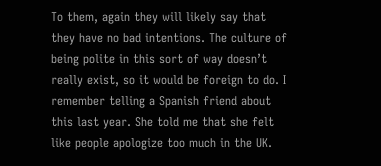To them, again they will likely say that they have no bad intentions. The culture of being polite in this sort of way doesn’t really exist, so it would be foreign to do. I remember telling a Spanish friend about this last year. She told me that she felt like people apologize too much in the UK.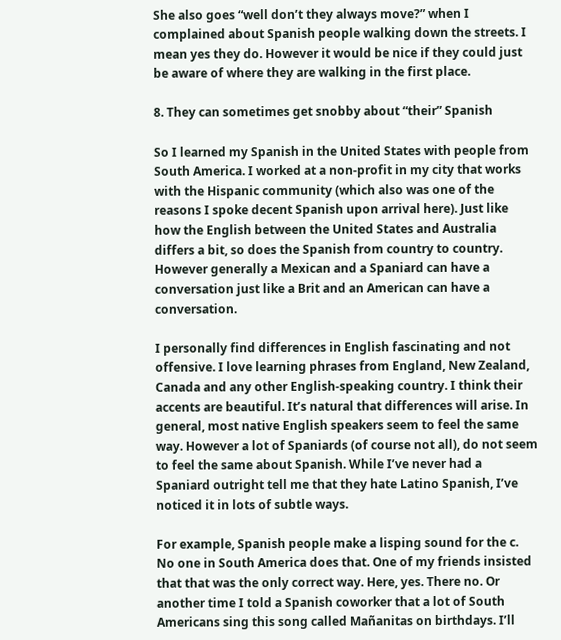She also goes “well don’t they always move?” when I complained about Spanish people walking down the streets. I mean yes they do. However it would be nice if they could just be aware of where they are walking in the first place.

8. They can sometimes get snobby about “their” Spanish

So I learned my Spanish in the United States with people from South America. I worked at a non-profit in my city that works with the Hispanic community (which also was one of the reasons I spoke decent Spanish upon arrival here). Just like how the English between the United States and Australia differs a bit, so does the Spanish from country to country. However generally a Mexican and a Spaniard can have a conversation just like a Brit and an American can have a conversation.

I personally find differences in English fascinating and not offensive. I love learning phrases from England, New Zealand, Canada and any other English-speaking country. I think their accents are beautiful. It’s natural that differences will arise. In general, most native English speakers seem to feel the same way. However a lot of Spaniards (of course not all), do not seem to feel the same about Spanish. While I’ve never had a Spaniard outright tell me that they hate Latino Spanish, I’ve noticed it in lots of subtle ways.

For example, Spanish people make a lisping sound for the c. No one in South America does that. One of my friends insisted that that was the only correct way. Here, yes. There no. Or another time I told a Spanish coworker that a lot of South Americans sing this song called Mañanitas on birthdays. I’ll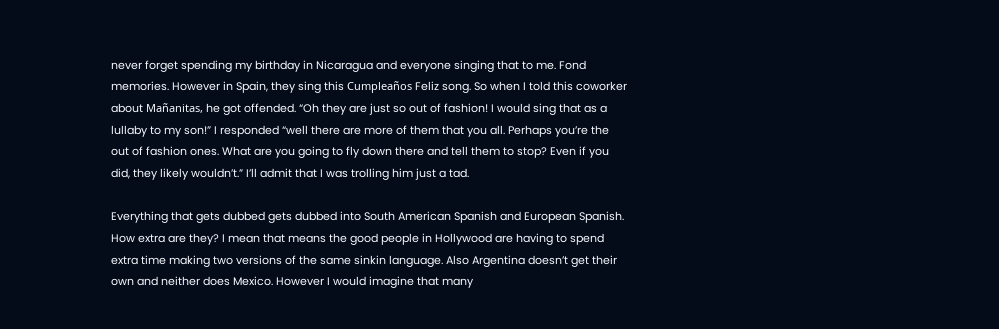never forget spending my birthday in Nicaragua and everyone singing that to me. Fond memories. However in Spain, they sing this Cumpleaños Feliz song. So when I told this coworker about Mañanitas, he got offended. “Oh they are just so out of fashion! I would sing that as a lullaby to my son!” I responded “well there are more of them that you all. Perhaps you’re the out of fashion ones. What are you going to fly down there and tell them to stop? Even if you did, they likely wouldn’t.” I’ll admit that I was trolling him just a tad.

Everything that gets dubbed gets dubbed into South American Spanish and European Spanish. How extra are they? I mean that means the good people in Hollywood are having to spend extra time making two versions of the same sinkin language. Also Argentina doesn’t get their own and neither does Mexico. However I would imagine that many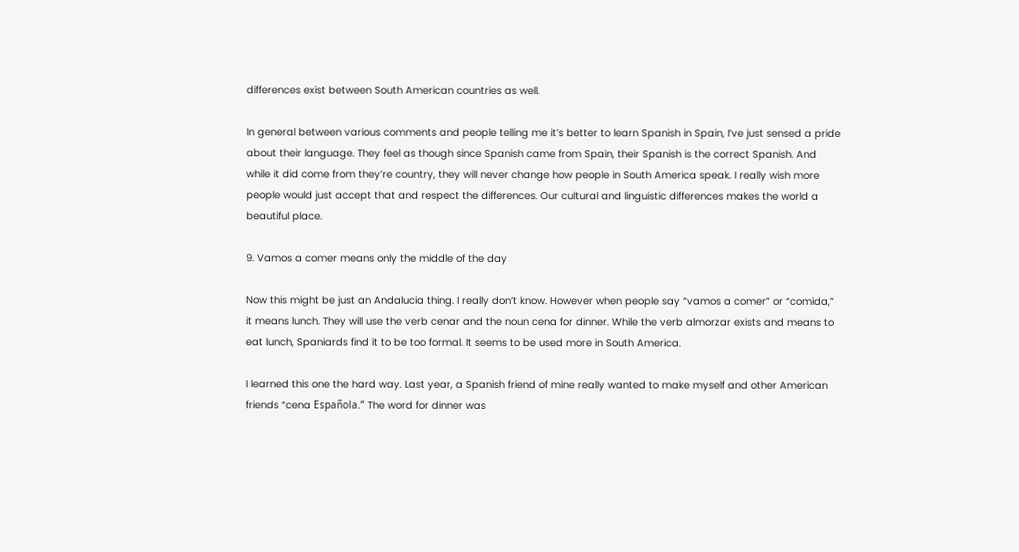differences exist between South American countries as well.

In general between various comments and people telling me it’s better to learn Spanish in Spain, I’ve just sensed a pride about their language. They feel as though since Spanish came from Spain, their Spanish is the correct Spanish. And while it did come from they’re country, they will never change how people in South America speak. I really wish more people would just accept that and respect the differences. Our cultural and linguistic differences makes the world a beautiful place.

9. Vamos a comer means only the middle of the day

Now this might be just an Andalucia thing. I really don’t know. However when people say “vamos a comer” or “comida,” it means lunch. They will use the verb cenar and the noun cena for dinner. While the verb almorzar exists and means to eat lunch, Spaniards find it to be too formal. It seems to be used more in South America.

I learned this one the hard way. Last year, a Spanish friend of mine really wanted to make myself and other American friends “cena Española.” The word for dinner was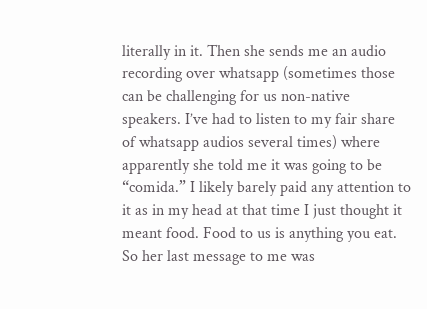literally in it. Then she sends me an audio recording over whatsapp (sometimes those can be challenging for us non-native speakers. I’ve had to listen to my fair share of whatsapp audios several times) where apparently she told me it was going to be “comida.” I likely barely paid any attention to it as in my head at that time I just thought it meant food. Food to us is anything you eat. So her last message to me was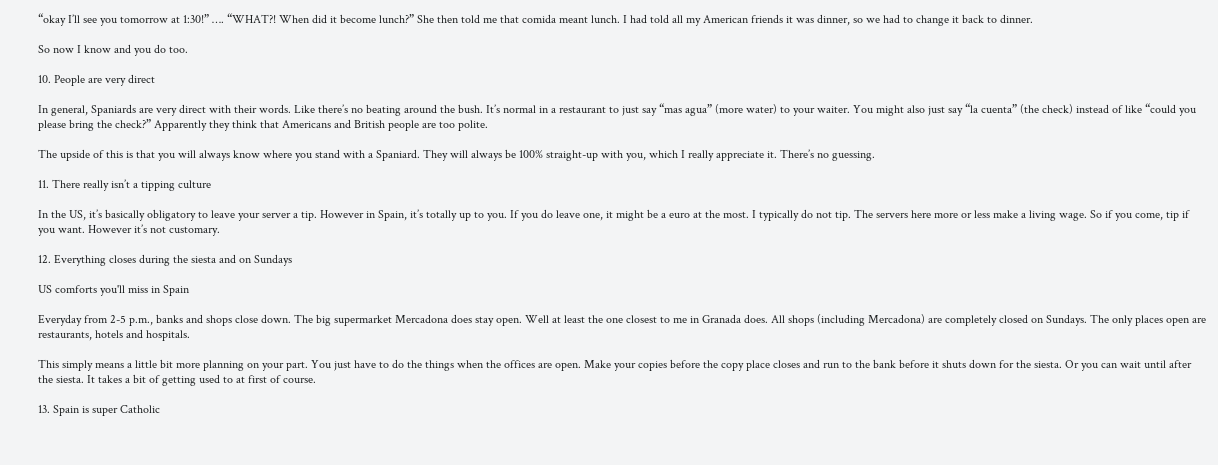“okay I’ll see you tomorrow at 1:30!” …. “WHAT?! When did it become lunch?” She then told me that comida meant lunch. I had told all my American friends it was dinner, so we had to change it back to dinner.

So now I know and you do too.

10. People are very direct

In general, Spaniards are very direct with their words. Like there’s no beating around the bush. It’s normal in a restaurant to just say “mas agua” (more water) to your waiter. You might also just say “la cuenta” (the check) instead of like “could you please bring the check?” Apparently they think that Americans and British people are too polite.

The upside of this is that you will always know where you stand with a Spaniard. They will always be 100% straight-up with you, which I really appreciate it. There’s no guessing.

11. There really isn’t a tipping culture

In the US, it’s basically obligatory to leave your server a tip. However in Spain, it’s totally up to you. If you do leave one, it might be a euro at the most. I typically do not tip. The servers here more or less make a living wage. So if you come, tip if you want. However it’s not customary.

12. Everything closes during the siesta and on Sundays

US comforts you'll miss in Spain

Everyday from 2-5 p.m., banks and shops close down. The big supermarket Mercadona does stay open. Well at least the one closest to me in Granada does. All shops (including Mercadona) are completely closed on Sundays. The only places open are restaurants, hotels and hospitals.

This simply means a little bit more planning on your part. You just have to do the things when the offices are open. Make your copies before the copy place closes and run to the bank before it shuts down for the siesta. Or you can wait until after the siesta. It takes a bit of getting used to at first of course.

13. Spain is super Catholic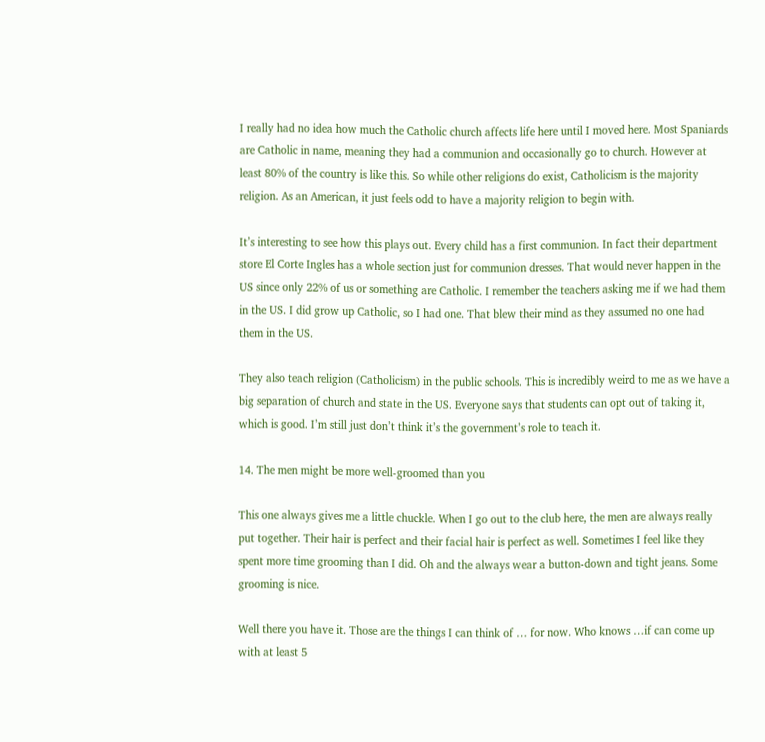I really had no idea how much the Catholic church affects life here until I moved here. Most Spaniards are Catholic in name, meaning they had a communion and occasionally go to church. However at least 80% of the country is like this. So while other religions do exist, Catholicism is the majority religion. As an American, it just feels odd to have a majority religion to begin with.

It’s interesting to see how this plays out. Every child has a first communion. In fact their department store El Corte Ingles has a whole section just for communion dresses. That would never happen in the US since only 22% of us or something are Catholic. I remember the teachers asking me if we had them in the US. I did grow up Catholic, so I had one. That blew their mind as they assumed no one had them in the US.

They also teach religion (Catholicism) in the public schools. This is incredibly weird to me as we have a big separation of church and state in the US. Everyone says that students can opt out of taking it, which is good. I’m still just don’t think it’s the government’s role to teach it.

14. The men might be more well-groomed than you

This one always gives me a little chuckle. When I go out to the club here, the men are always really put together. Their hair is perfect and their facial hair is perfect as well. Sometimes I feel like they spent more time grooming than I did. Oh and the always wear a button-down and tight jeans. Some grooming is nice.

Well there you have it. Those are the things I can think of … for now. Who knows …if can come up with at least 5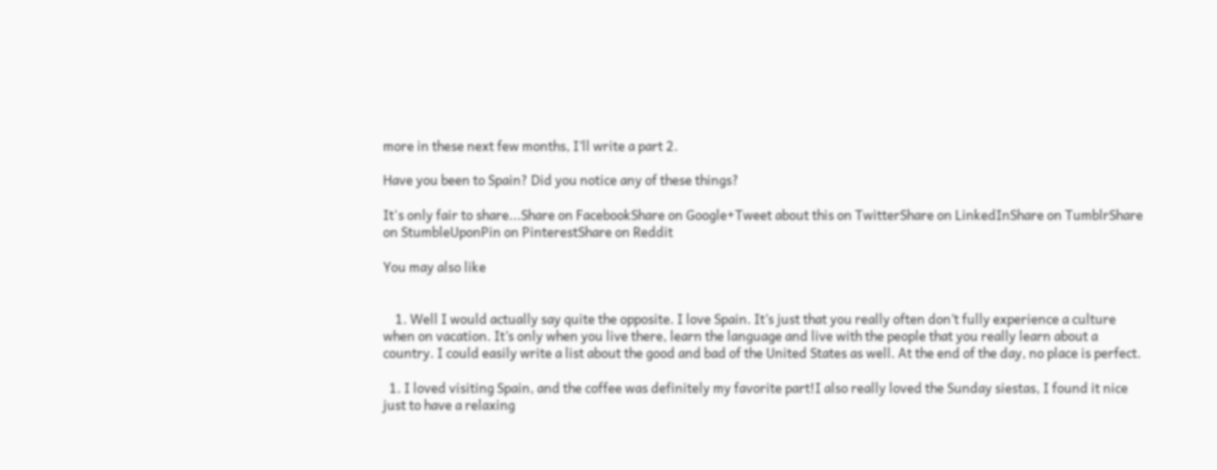more in these next few months, I’ll write a part 2.

Have you been to Spain? Did you notice any of these things?

It's only fair to share...Share on FacebookShare on Google+Tweet about this on TwitterShare on LinkedInShare on TumblrShare on StumbleUponPin on PinterestShare on Reddit

You may also like


    1. Well I would actually say quite the opposite. I love Spain. It’s just that you really often don’t fully experience a culture when on vacation. It’s only when you live there, learn the language and live with the people that you really learn about a country. I could easily write a list about the good and bad of the United States as well. At the end of the day, no place is perfect.

  1. I loved visiting Spain, and the coffee was definitely my favorite part!I also really loved the Sunday siestas, I found it nice just to have a relaxing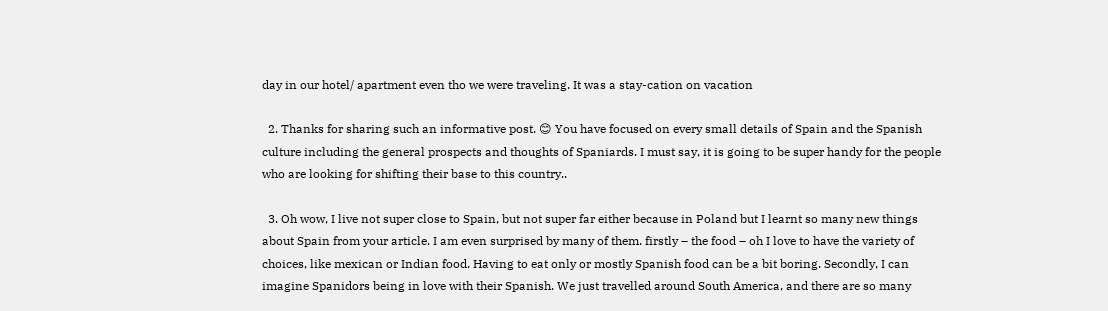day in our hotel/ apartment even tho we were traveling. It was a stay-cation on vacation

  2. Thanks for sharing such an informative post. 😊 You have focused on every small details of Spain and the Spanish culture including the general prospects and thoughts of Spaniards. I must say, it is going to be super handy for the people who are looking for shifting their base to this country..

  3. Oh wow, I live not super close to Spain, but not super far either because in Poland but I learnt so many new things about Spain from your article. I am even surprised by many of them. firstly – the food – oh I love to have the variety of choices, like mexican or Indian food. Having to eat only or mostly Spanish food can be a bit boring. Secondly, I can imagine Spanidors being in love with their Spanish. We just travelled around South America, and there are so many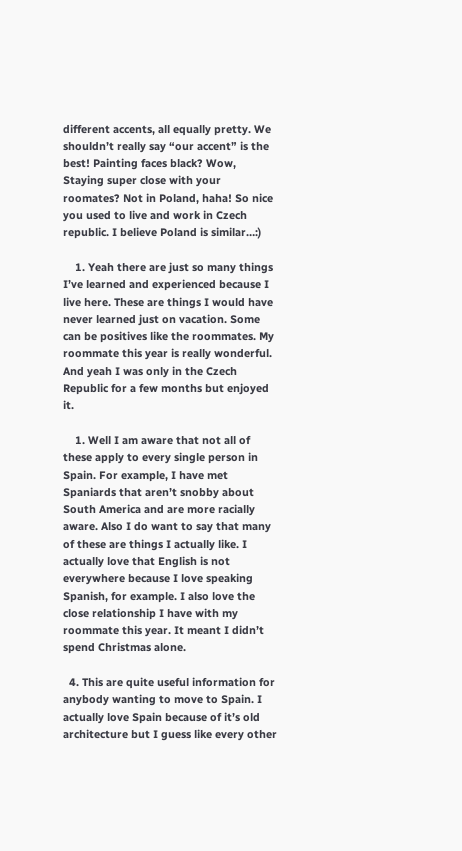different accents, all equally pretty. We shouldn’t really say “our accent” is the best! Painting faces black? Wow, Staying super close with your roomates? Not in Poland, haha! So nice you used to live and work in Czech republic. I believe Poland is similar…:)

    1. Yeah there are just so many things I’ve learned and experienced because I live here. These are things I would have never learned just on vacation. Some can be positives like the roommates. My roommate this year is really wonderful. And yeah I was only in the Czech Republic for a few months but enjoyed it.

    1. Well I am aware that not all of these apply to every single person in Spain. For example, I have met Spaniards that aren’t snobby about South America and are more racially aware. Also I do want to say that many of these are things I actually like. I actually love that English is not everywhere because I love speaking Spanish, for example. I also love the close relationship I have with my roommate this year. It meant I didn’t spend Christmas alone.

  4. This are quite useful information for anybody wanting to move to Spain. I actually love Spain because of it’s old architecture but I guess like every other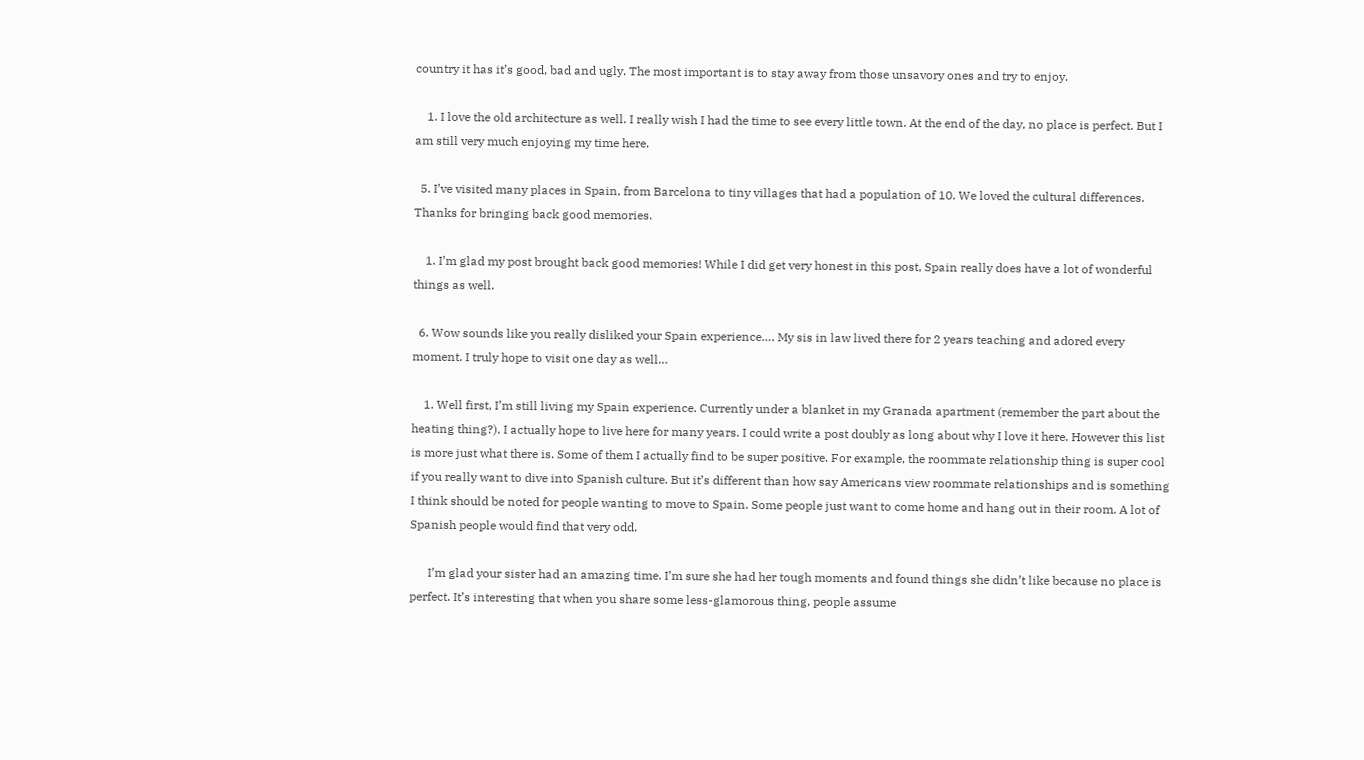country it has it’s good, bad and ugly. The most important is to stay away from those unsavory ones and try to enjoy.

    1. I love the old architecture as well. I really wish I had the time to see every little town. At the end of the day, no place is perfect. But I am still very much enjoying my time here.

  5. I’ve visited many places in Spain, from Barcelona to tiny villages that had a population of 10. We loved the cultural differences. Thanks for bringing back good memories.

    1. I’m glad my post brought back good memories! While I did get very honest in this post, Spain really does have a lot of wonderful things as well.

  6. Wow sounds like you really disliked your Spain experience…. My sis in law lived there for 2 years teaching and adored every moment. I truly hope to visit one day as well…

    1. Well first, I’m still living my Spain experience. Currently under a blanket in my Granada apartment (remember the part about the heating thing?). I actually hope to live here for many years. I could write a post doubly as long about why I love it here. However this list is more just what there is. Some of them I actually find to be super positive. For example, the roommate relationship thing is super cool if you really want to dive into Spanish culture. But it’s different than how say Americans view roommate relationships and is something I think should be noted for people wanting to move to Spain. Some people just want to come home and hang out in their room. A lot of Spanish people would find that very odd.

      I’m glad your sister had an amazing time. I’m sure she had her tough moments and found things she didn’t like because no place is perfect. It’s interesting that when you share some less-glamorous thing, people assume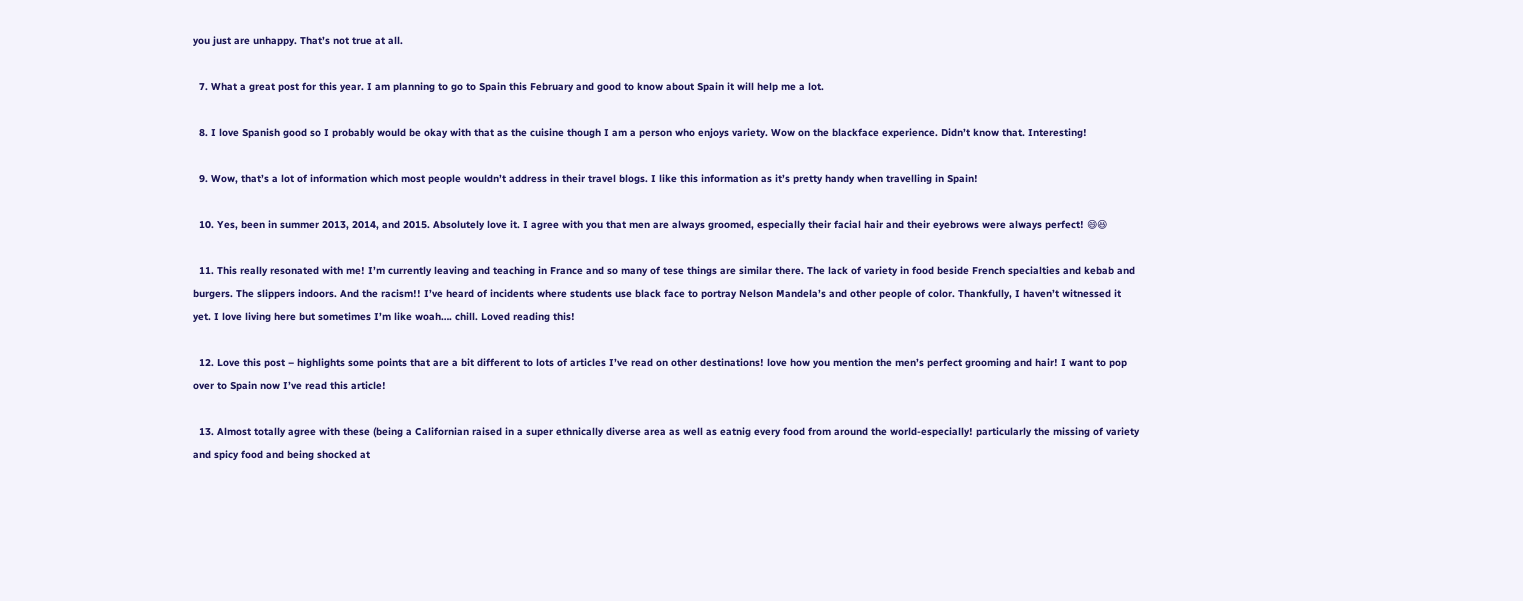you just are unhappy. That’s not true at all.

  7. What a great post for this year. I am planning to go to Spain this February and good to know about Spain it will help me a lot.

  8. I love Spanish good so I probably would be okay with that as the cuisine though I am a person who enjoys variety. Wow on the blackface experience. Didn’t know that. Interesting!

  9. Wow, that’s a lot of information which most people wouldn’t address in their travel blogs. I like this information as it’s pretty handy when travelling in Spain!

  10. Yes, been in summer 2013, 2014, and 2015. Absolutely love it. I agree with you that men are always groomed, especially their facial hair and their eyebrows were always perfect! 😄😆

  11. This really resonated with me! I’m currently leaving and teaching in France and so many of tese things are similar there. The lack of variety in food beside French specialties and kebab and burgers. The slippers indoors. And the racism!! I’ve heard of incidents where students use black face to portray Nelson Mandela’s and other people of color. Thankfully, I haven’t witnessed it yet. I love living here but sometimes I’m like woah…. chill. Loved reading this!

  12. Love this post – highlights some points that are a bit different to lots of articles I’ve read on other destinations! love how you mention the men’s perfect grooming and hair! I want to pop over to Spain now I’ve read this article!

  13. Almost totally agree with these (being a Californian raised in a super ethnically diverse area as well as eatnig every food from around the world-especially! particularly the missing of variety and spicy food and being shocked at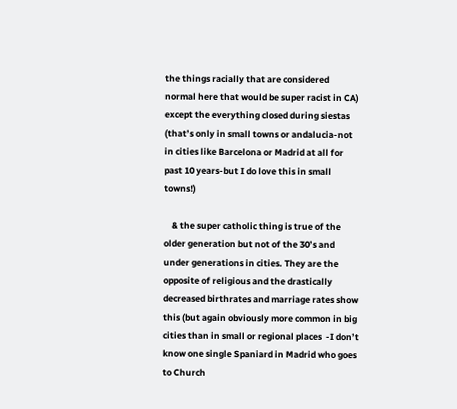the things racially that are considered normal here that would be super racist in CA) except the everything closed during siestas (that’s only in small towns or andalucia-not in cities like Barcelona or Madrid at all for past 10 years-but I do love this in small towns!)

    & the super catholic thing is true of the older generation but not of the 30’s and under generations in cities. They are the opposite of religious and the drastically decreased birthrates and marriage rates show this (but again obviously more common in big cities than in small or regional places  -I don’t know one single Spaniard in Madrid who goes to Church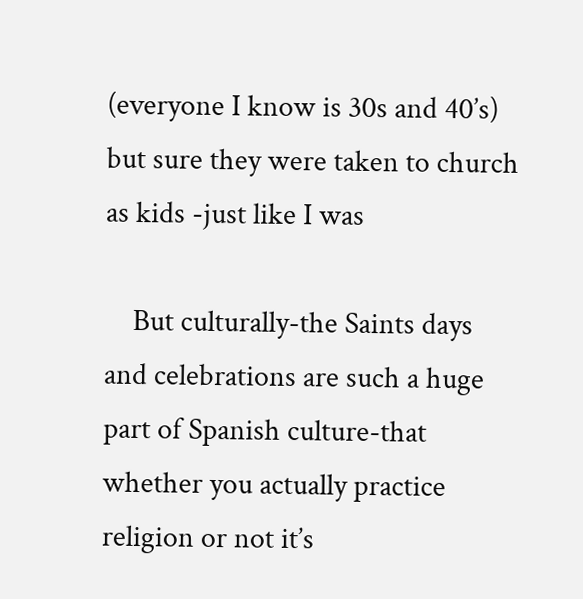(everyone I know is 30s and 40’s) but sure they were taken to church as kids -just like I was

    But culturally-the Saints days and celebrations are such a huge part of Spanish culture-that whether you actually practice religion or not it’s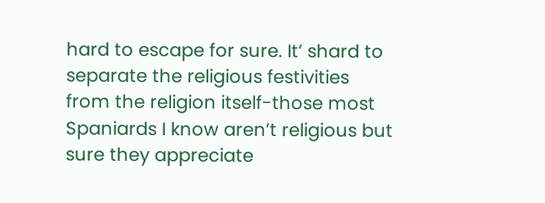hard to escape for sure. It’ shard to separate the religious festivities from the religion itself-those most Spaniards I know aren’t religious but sure they appreciate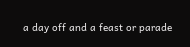a day off and a feast or parade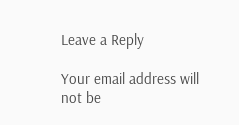Leave a Reply

Your email address will not be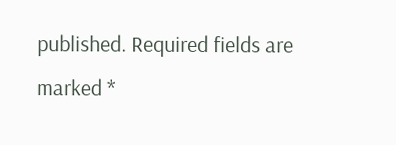published. Required fields are marked *